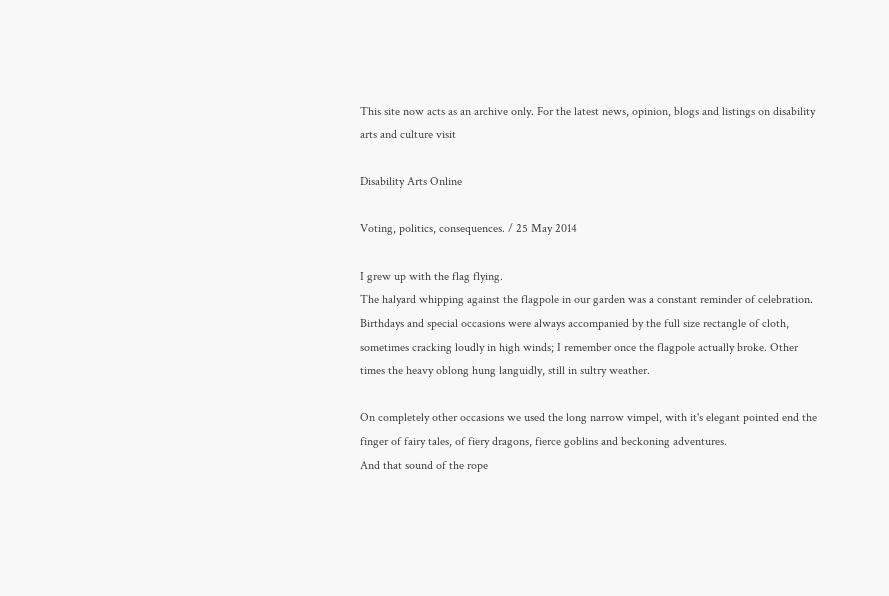This site now acts as an archive only. For the latest news, opinion, blogs and listings on disability arts and culture visit

Disability Arts Online

Voting, politics, consequences. / 25 May 2014

I grew up with the flag flying.
The halyard whipping against the flagpole in our garden was a constant reminder of celebration. Birthdays and special occasions were always accompanied by the full size rectangle of cloth, sometimes cracking loudly in high winds; I remember once the flagpole actually broke. Other times the heavy oblong hung languidly, still in sultry weather.

On completely other occasions we used the long narrow vimpel, with it's elegant pointed end the finger of fairy tales, of fiery dragons, fierce goblins and beckoning adventures.
And that sound of the rope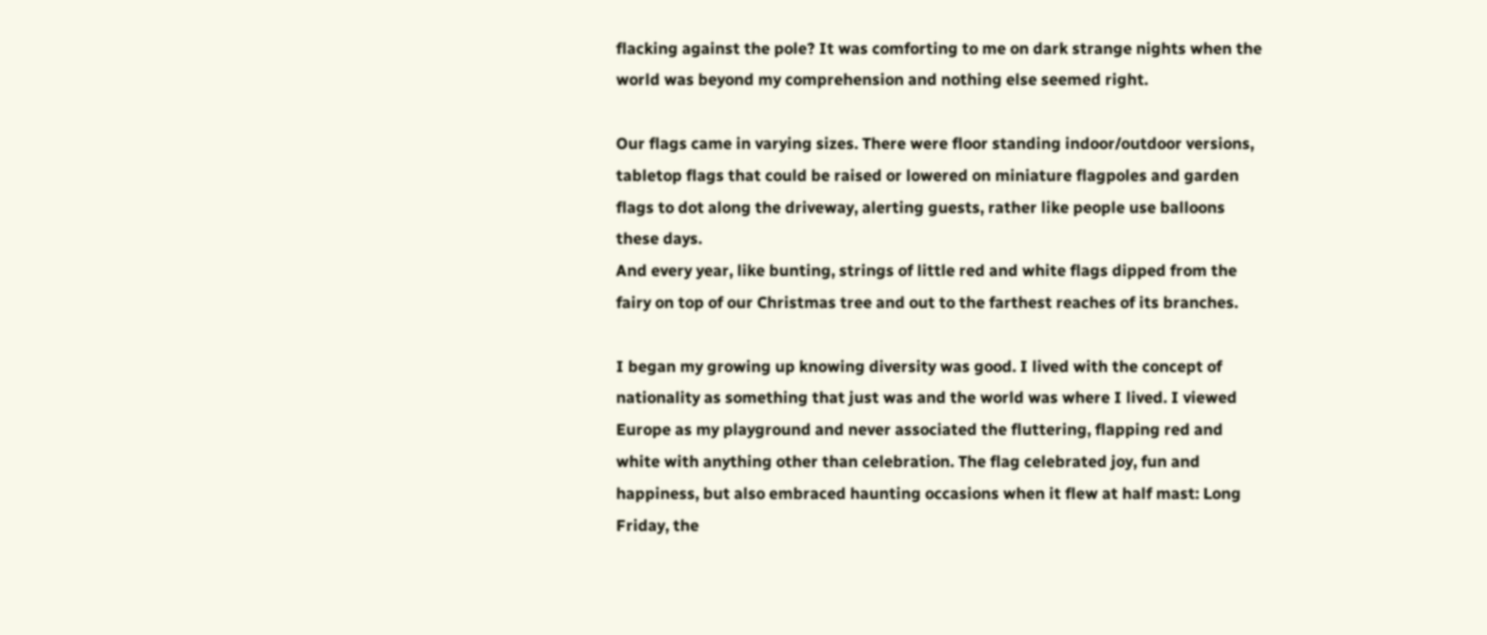flacking against the pole? It was comforting to me on dark strange nights when the world was beyond my comprehension and nothing else seemed right.

Our flags came in varying sizes. There were floor standing indoor/outdoor versions, tabletop flags that could be raised or lowered on miniature flagpoles and garden flags to dot along the driveway, alerting guests, rather like people use balloons these days.
And every year, like bunting, strings of little red and white flags dipped from the fairy on top of our Christmas tree and out to the farthest reaches of its branches.

I began my growing up knowing diversity was good. I lived with the concept of nationality as something that just was and the world was where I lived. I viewed Europe as my playground and never associated the fluttering, flapping red and white with anything other than celebration. The flag celebrated joy, fun and happiness, but also embraced haunting occasions when it flew at half mast: Long Friday, the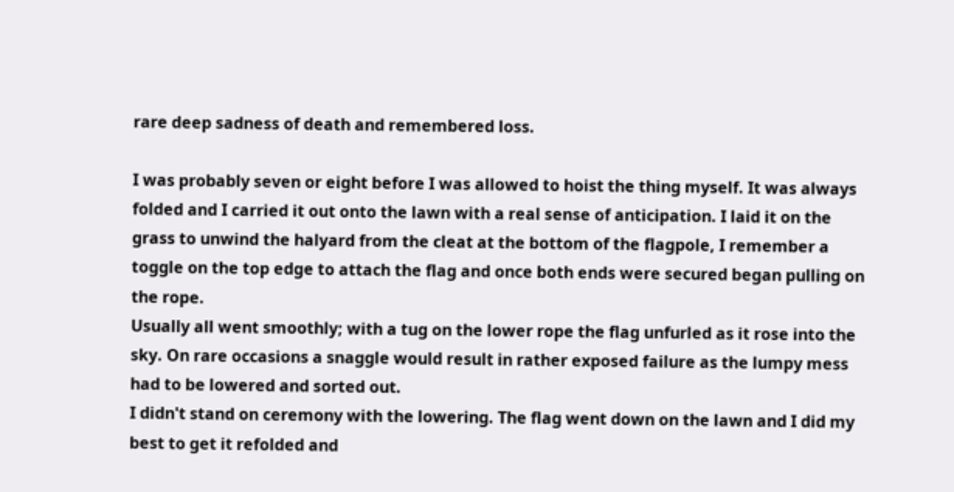rare deep sadness of death and remembered loss.

I was probably seven or eight before I was allowed to hoist the thing myself. It was always folded and I carried it out onto the lawn with a real sense of anticipation. I laid it on the grass to unwind the halyard from the cleat at the bottom of the flagpole, I remember a toggle on the top edge to attach the flag and once both ends were secured began pulling on the rope.
Usually all went smoothly; with a tug on the lower rope the flag unfurled as it rose into the sky. On rare occasions a snaggle would result in rather exposed failure as the lumpy mess had to be lowered and sorted out.
I didn't stand on ceremony with the lowering. The flag went down on the lawn and I did my best to get it refolded and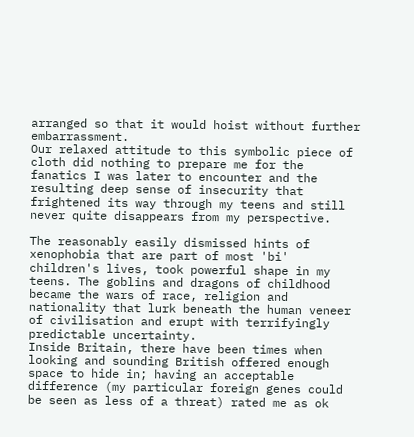arranged so that it would hoist without further embarrassment.
Our relaxed attitude to this symbolic piece of cloth did nothing to prepare me for the fanatics I was later to encounter and the resulting deep sense of insecurity that frightened its way through my teens and still never quite disappears from my perspective.

The reasonably easily dismissed hints of xenophobia that are part of most 'bi' children's lives, took powerful shape in my teens. The goblins and dragons of childhood became the wars of race, religion and nationality that lurk beneath the human veneer of civilisation and erupt with terrifyingly predictable uncertainty.
Inside Britain, there have been times when looking and sounding British offered enough space to hide in; having an acceptable difference (my particular foreign genes could be seen as less of a threat) rated me as ok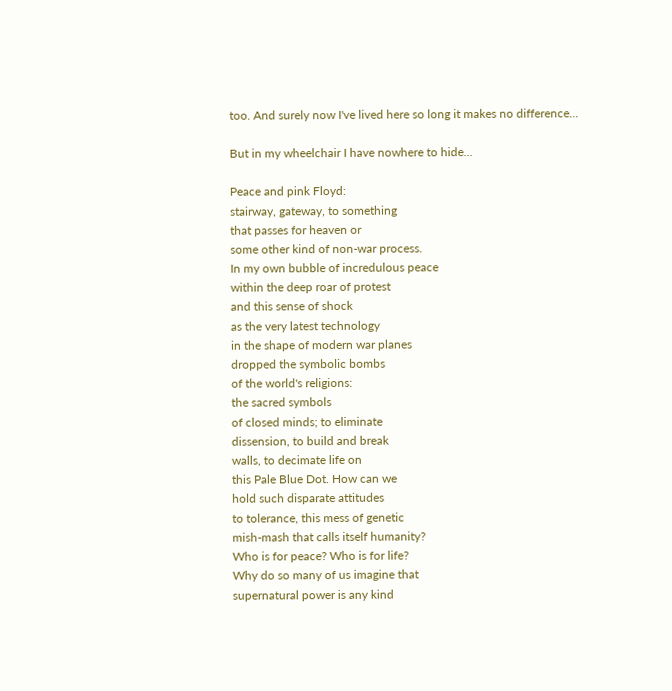too. And surely now I've lived here so long it makes no difference...

But in my wheelchair I have nowhere to hide...

Peace and pink Floyd:
stairway, gateway, to something
that passes for heaven or
some other kind of non-war process.
In my own bubble of incredulous peace
within the deep roar of protest
and this sense of shock
as the very latest technology
in the shape of modern war planes
dropped the symbolic bombs
of the world's religions:
the sacred symbols
of closed minds; to eliminate
dissension, to build and break
walls, to decimate life on
this Pale Blue Dot. How can we
hold such disparate attitudes
to tolerance, this mess of genetic
mish-mash that calls itself humanity?
Who is for peace? Who is for life?
Why do so many of us imagine that
supernatural power is any kind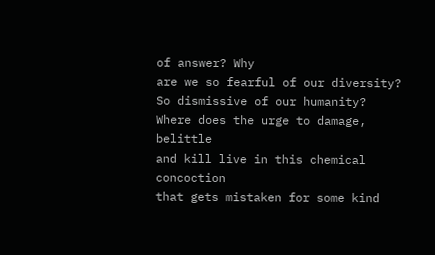of answer? Why
are we so fearful of our diversity?
So dismissive of our humanity?
Where does the urge to damage, belittle
and kill live in this chemical concoction
that gets mistaken for some kind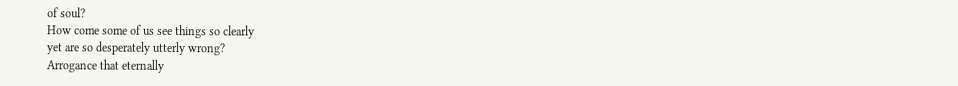of soul?
How come some of us see things so clearly
yet are so desperately utterly wrong?
Arrogance that eternally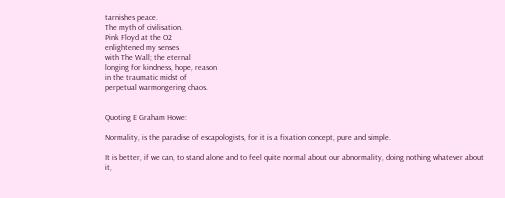tarnishes peace.
The myth of civilisation.
Pink Floyd at the O2
enlightened my senses
with The Wall; the eternal
longing for kindness, hope, reason
in the traumatic midst of
perpetual warmongering chaos.


Quoting E Graham Howe:

Normality, is the paradise of escapologists, for it is a fixation concept, pure and simple.

It is better, if we can, to stand alone and to feel quite normal about our abnormality, doing nothing whatever about it,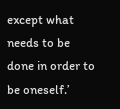except what needs to be done in order to be oneself.’